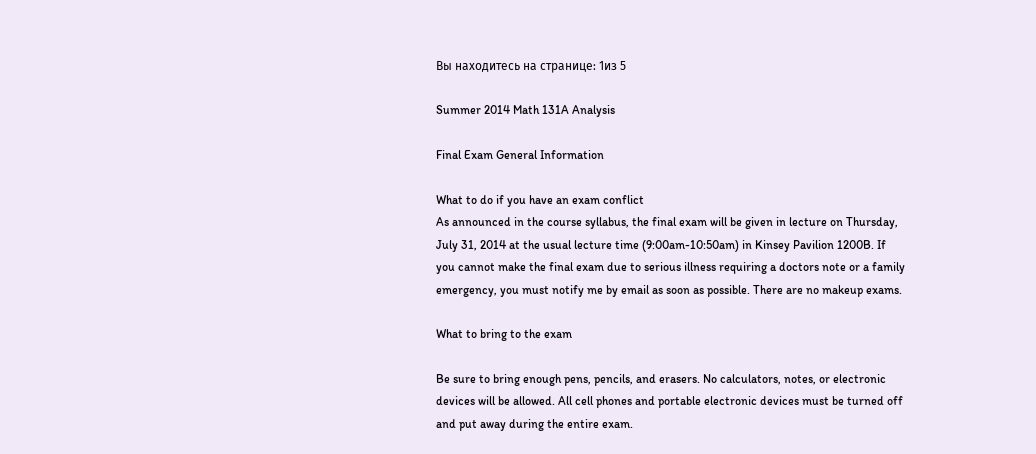Вы находитесь на странице: 1из 5

Summer 2014 Math 131A Analysis

Final Exam General Information

What to do if you have an exam conflict
As announced in the course syllabus, the final exam will be given in lecture on Thursday,
July 31, 2014 at the usual lecture time (9:00am-10:50am) in Kinsey Pavilion 1200B. If
you cannot make the final exam due to serious illness requiring a doctors note or a family
emergency, you must notify me by email as soon as possible. There are no makeup exams.

What to bring to the exam

Be sure to bring enough pens, pencils, and erasers. No calculators, notes, or electronic
devices will be allowed. All cell phones and portable electronic devices must be turned off
and put away during the entire exam.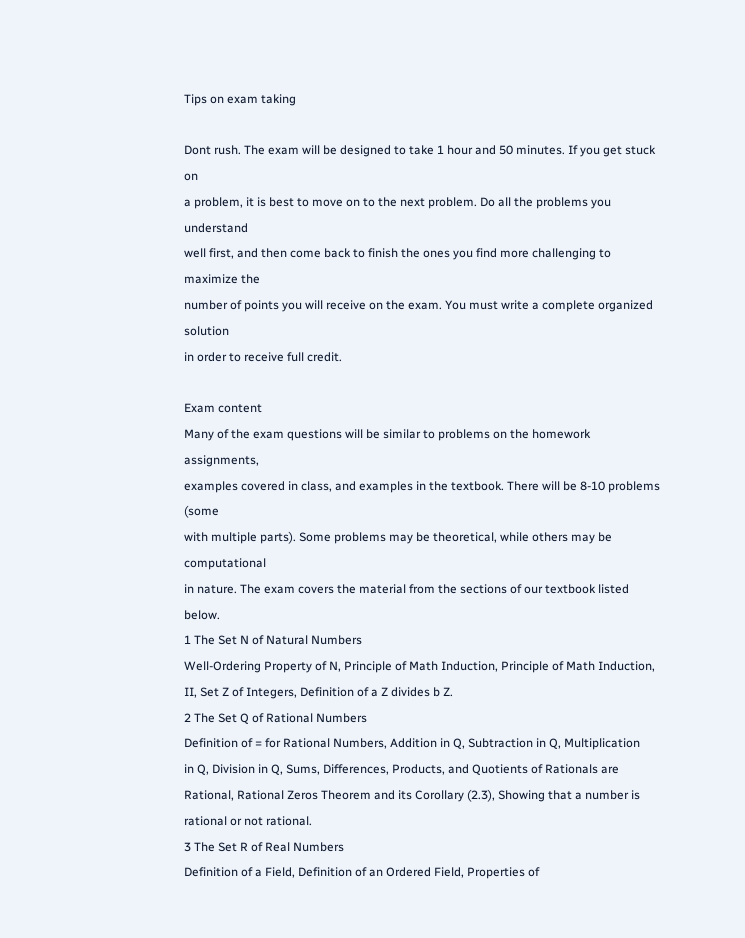Tips on exam taking

Dont rush. The exam will be designed to take 1 hour and 50 minutes. If you get stuck on
a problem, it is best to move on to the next problem. Do all the problems you understand
well first, and then come back to finish the ones you find more challenging to maximize the
number of points you will receive on the exam. You must write a complete organized solution
in order to receive full credit.

Exam content
Many of the exam questions will be similar to problems on the homework assignments,
examples covered in class, and examples in the textbook. There will be 8-10 problems (some
with multiple parts). Some problems may be theoretical, while others may be computational
in nature. The exam covers the material from the sections of our textbook listed below.
1 The Set N of Natural Numbers
Well-Ordering Property of N, Principle of Math Induction, Principle of Math Induction,
II, Set Z of Integers, Definition of a Z divides b Z.
2 The Set Q of Rational Numbers
Definition of = for Rational Numbers, Addition in Q, Subtraction in Q, Multiplication
in Q, Division in Q, Sums, Differences, Products, and Quotients of Rationals are
Rational, Rational Zeros Theorem and its Corollary (2.3), Showing that a number is
rational or not rational.
3 The Set R of Real Numbers
Definition of a Field, Definition of an Ordered Field, Properties of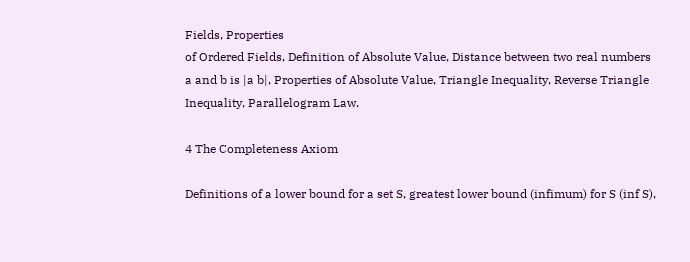Fields, Properties
of Ordered Fields, Definition of Absolute Value, Distance between two real numbers
a and b is |a b|, Properties of Absolute Value, Triangle Inequality, Reverse Triangle
Inequality, Parallelogram Law.

4 The Completeness Axiom

Definitions of a lower bound for a set S, greatest lower bound (infimum) for S (inf S),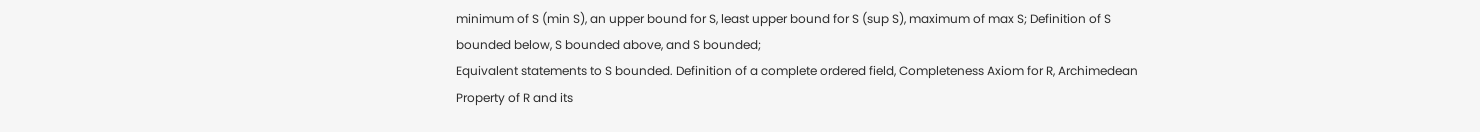minimum of S (min S), an upper bound for S, least upper bound for S (sup S), maximum of max S; Definition of S bounded below, S bounded above, and S bounded;
Equivalent statements to S bounded. Definition of a complete ordered field, Completeness Axiom for R, Archimedean Property of R and its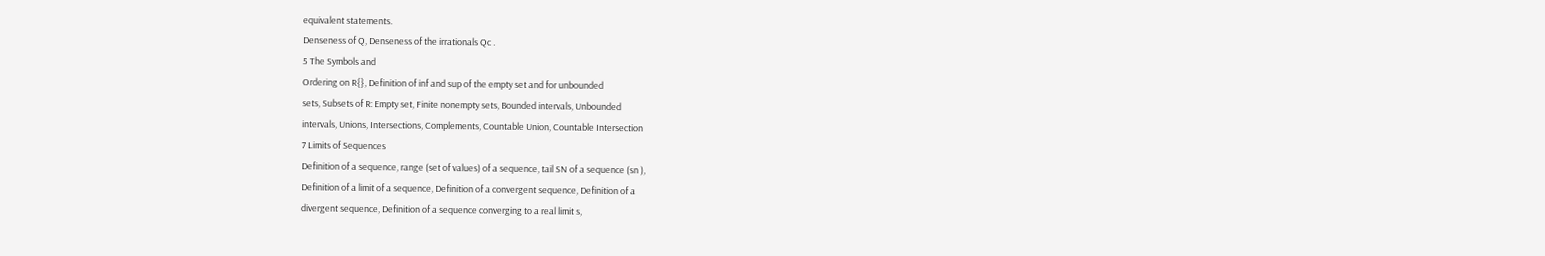equivalent statements.
Denseness of Q, Denseness of the irrationals Qc .
5 The Symbols and
Ordering on R{}, Definition of inf and sup of the empty set and for unbounded
sets, Subsets of R: Empty set, Finite nonempty sets, Bounded intervals, Unbounded
intervals, Unions, Intersections, Complements, Countable Union, Countable Intersection
7 Limits of Sequences
Definition of a sequence, range (set of values) of a sequence, tail SN of a sequence (sn ),
Definition of a limit of a sequence, Definition of a convergent sequence, Definition of a
divergent sequence, Definition of a sequence converging to a real limit s,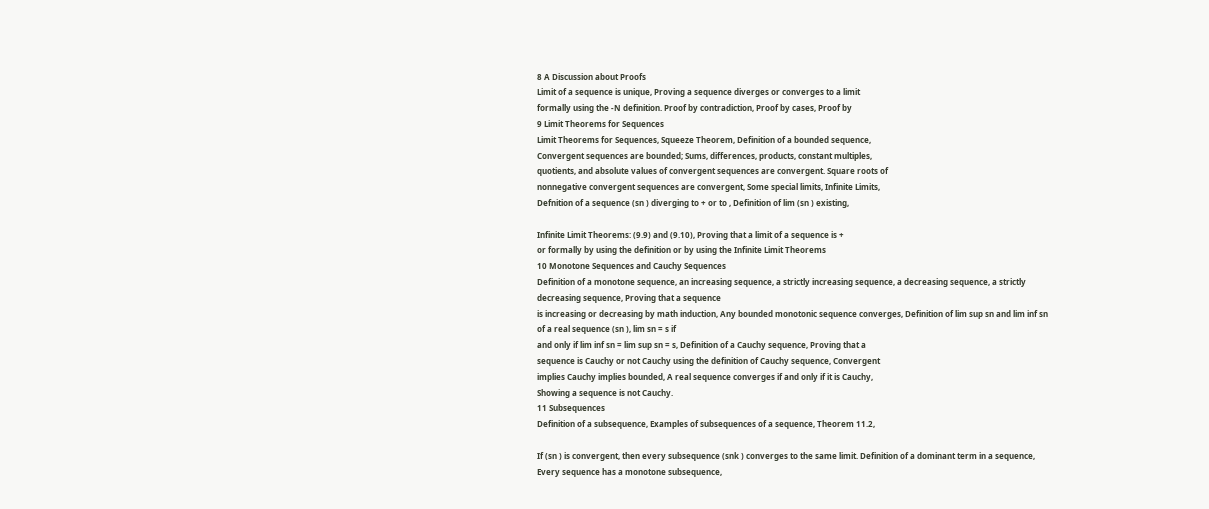8 A Discussion about Proofs
Limit of a sequence is unique, Proving a sequence diverges or converges to a limit
formally using the -N definition. Proof by contradiction, Proof by cases, Proof by
9 Limit Theorems for Sequences
Limit Theorems for Sequences, Squeeze Theorem, Definition of a bounded sequence,
Convergent sequences are bounded; Sums, differences, products, constant multiples,
quotients, and absolute values of convergent sequences are convergent. Square roots of
nonnegative convergent sequences are convergent, Some special limits, Infinite Limits,
Defnition of a sequence (sn ) diverging to + or to , Definition of lim (sn ) existing,

Infinite Limit Theorems: (9.9) and (9.10), Proving that a limit of a sequence is +
or formally by using the definition or by using the Infinite Limit Theorems
10 Monotone Sequences and Cauchy Sequences
Definition of a monotone sequence, an increasing sequence, a strictly increasing sequence, a decreasing sequence, a strictly decreasing sequence, Proving that a sequence
is increasing or decreasing by math induction, Any bounded monotonic sequence converges, Definition of lim sup sn and lim inf sn of a real sequence (sn ), lim sn = s if
and only if lim inf sn = lim sup sn = s, Definition of a Cauchy sequence, Proving that a
sequence is Cauchy or not Cauchy using the definition of Cauchy sequence, Convergent
implies Cauchy implies bounded, A real sequence converges if and only if it is Cauchy,
Showing a sequence is not Cauchy.
11 Subsequences
Definition of a subsequence, Examples of subsequences of a sequence, Theorem 11.2,

If (sn ) is convergent, then every subsequence (snk ) converges to the same limit. Definition of a dominant term in a sequence, Every sequence has a monotone subsequence,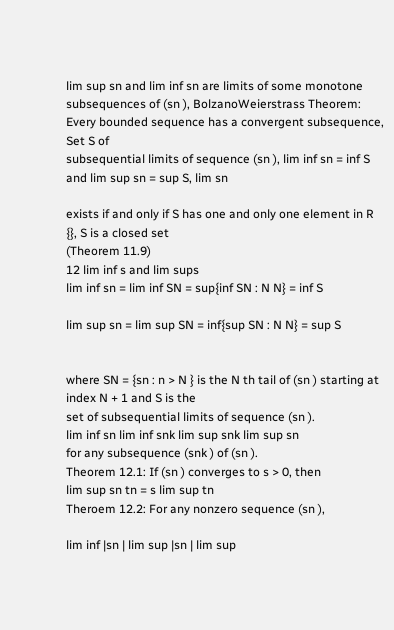lim sup sn and lim inf sn are limits of some monotone subsequences of (sn ), BolzanoWeierstrass Theorem: Every bounded sequence has a convergent subsequence, Set S of
subsequential limits of sequence (sn ), lim inf sn = inf S and lim sup sn = sup S, lim sn

exists if and only if S has one and only one element in R {}, S is a closed set
(Theorem 11.9)
12 lim inf s and lim sups
lim inf sn = lim inf SN = sup{inf SN : N N} = inf S

lim sup sn = lim sup SN = inf{sup SN : N N} = sup S


where SN = {sn : n > N } is the N th tail of (sn ) starting at index N + 1 and S is the
set of subsequential limits of sequence (sn ).
lim inf sn lim inf snk lim sup snk lim sup sn
for any subsequence (snk ) of (sn ).
Theorem 12.1: If (sn ) converges to s > 0, then
lim sup sn tn = s lim sup tn
Theroem 12.2: For any nonzero sequence (sn ),

lim inf |sn | lim sup |sn | lim sup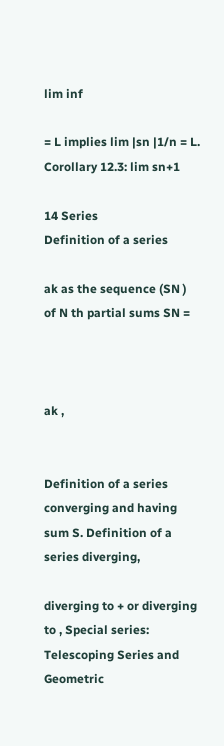lim inf

= L implies lim |sn |1/n = L.
Corollary 12.3: lim sn+1

14 Series
Definition of a series

ak as the sequence (SN ) of N th partial sums SN =



ak ,


Definition of a series converging and having sum S. Definition of a series diverging,

diverging to + or diverging to , Special series: Telescoping Series and Geometric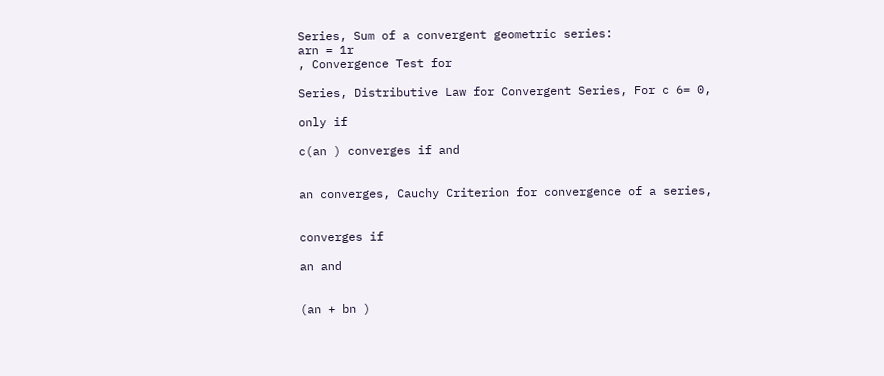Series, Sum of a convergent geometric series:
arn = 1r
, Convergence Test for

Series, Distributive Law for Convergent Series, For c 6= 0,

only if

c(an ) converges if and


an converges, Cauchy Criterion for convergence of a series,


converges if

an and


(an + bn )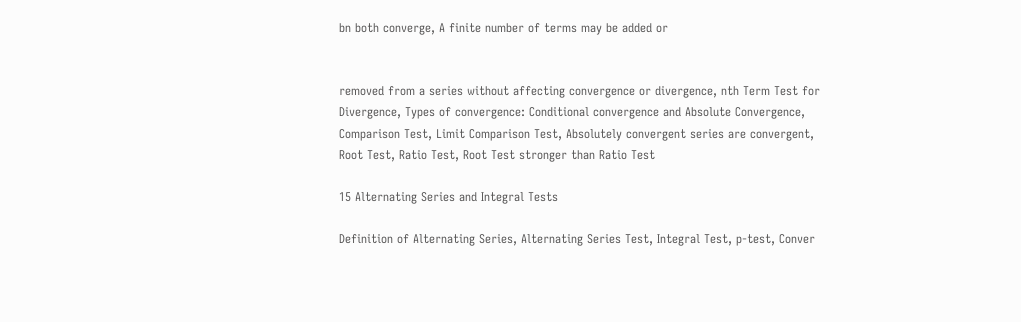bn both converge, A finite number of terms may be added or


removed from a series without affecting convergence or divergence, nth Term Test for
Divergence, Types of convergence: Conditional convergence and Absolute Convergence,
Comparison Test, Limit Comparison Test, Absolutely convergent series are convergent,
Root Test, Ratio Test, Root Test stronger than Ratio Test

15 Alternating Series and Integral Tests

Definition of Alternating Series, Alternating Series Test, Integral Test, p-test, Conver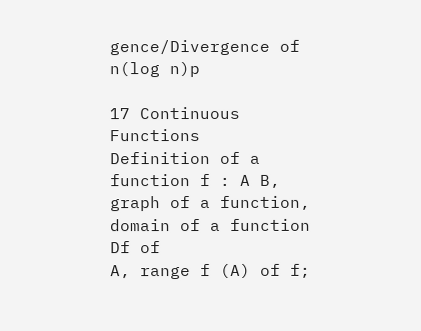gence/Divergence of
n(log n)p

17 Continuous Functions
Definition of a function f : A B, graph of a function, domain of a function Df of
A, range f (A) of f;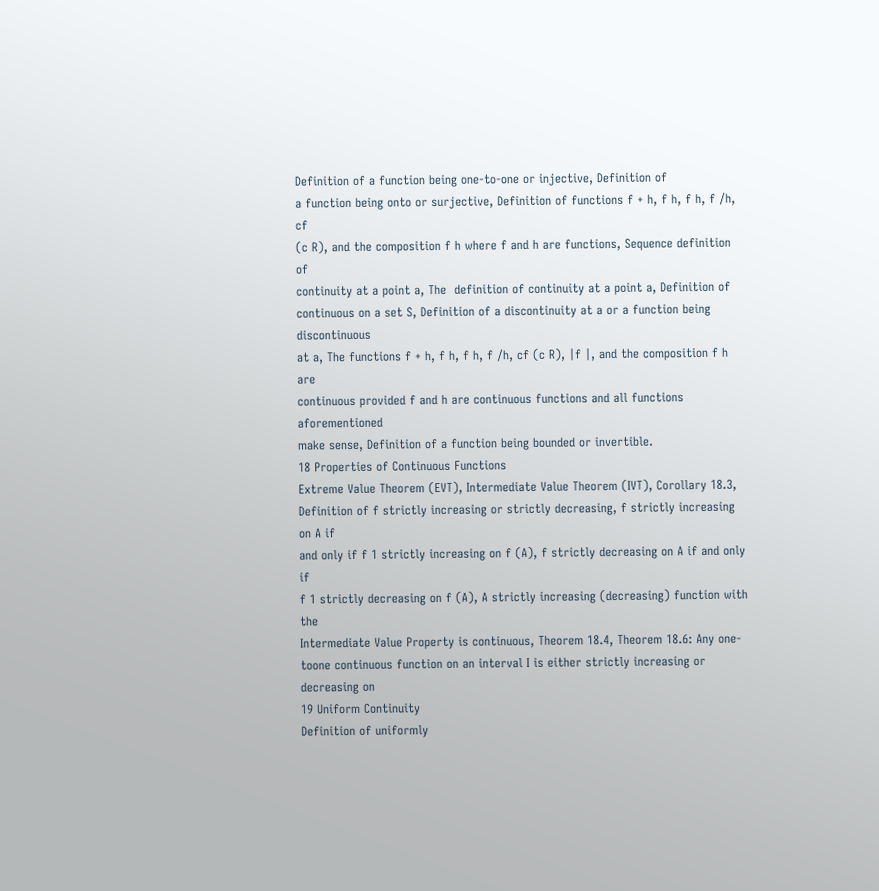Definition of a function being one-to-one or injective, Definition of
a function being onto or surjective, Definition of functions f + h, f h, f h, f /h, cf
(c R), and the composition f h where f and h are functions, Sequence definition of
continuity at a point a, The  definition of continuity at a point a, Definition of continuous on a set S, Definition of a discontinuity at a or a function being discontinuous
at a, The functions f + h, f h, f h, f /h, cf (c R), |f |, and the composition f h are
continuous provided f and h are continuous functions and all functions aforementioned
make sense, Definition of a function being bounded or invertible.
18 Properties of Continuous Functions
Extreme Value Theorem (EVT), Intermediate Value Theorem (IVT), Corollary 18.3,
Definition of f strictly increasing or strictly decreasing, f strictly increasing on A if
and only if f 1 strictly increasing on f (A), f strictly decreasing on A if and only if
f 1 strictly decreasing on f (A), A strictly increasing (decreasing) function with the
Intermediate Value Property is continuous, Theorem 18.4, Theorem 18.6: Any one-toone continuous function on an interval I is either strictly increasing or decreasing on
19 Uniform Continuity
Definition of uniformly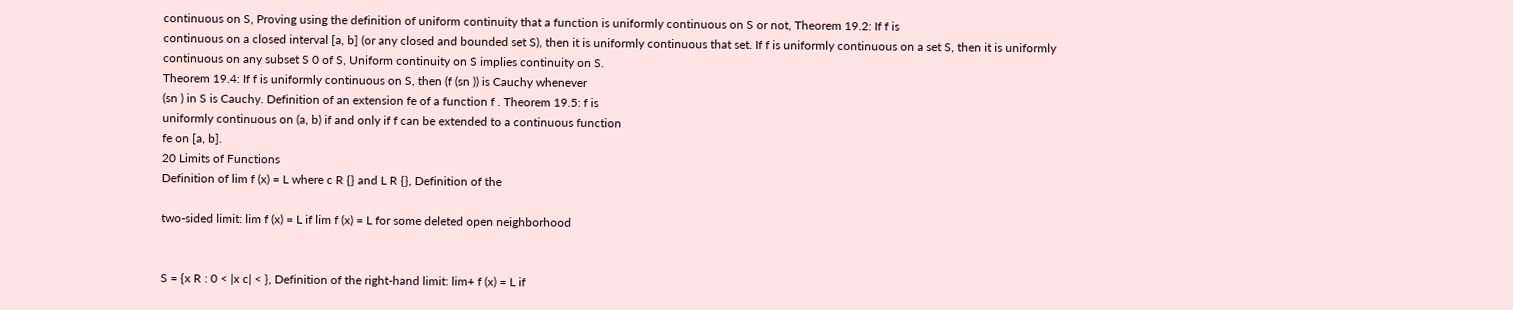continuous on S, Proving using the definition of uniform continuity that a function is uniformly continuous on S or not, Theorem 19.2: If f is
continuous on a closed interval [a, b] (or any closed and bounded set S), then it is uniformly continuous that set. If f is uniformly continuous on a set S, then it is uniformly
continuous on any subset S 0 of S, Uniform continuity on S implies continuity on S.
Theorem 19.4: If f is uniformly continuous on S, then (f (sn )) is Cauchy whenever
(sn ) in S is Cauchy. Definition of an extension fe of a function f . Theorem 19.5: f is
uniformly continuous on (a, b) if and only if f can be extended to a continuous function
fe on [a, b].
20 Limits of Functions
Definition of lim f (x) = L where c R {} and L R {}, Definition of the

two-sided limit: lim f (x) = L if lim f (x) = L for some deleted open neighborhood


S = {x R : 0 < |x c| < }, Definition of the right-hand limit: lim+ f (x) = L if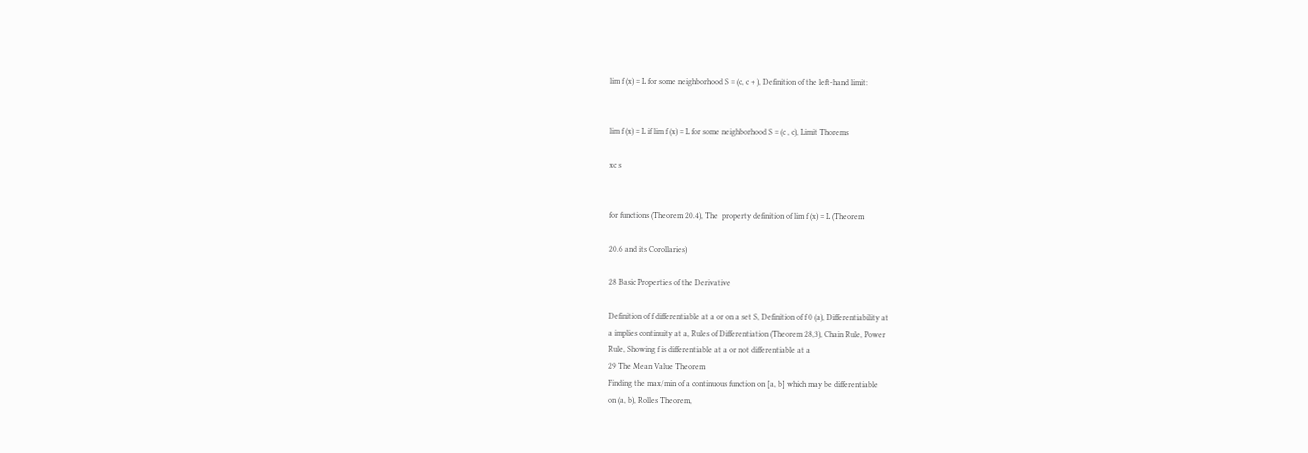lim f (x) = L for some neighborhood S = (c, c + ), Definition of the left-hand limit:


lim f (x) = L if lim f (x) = L for some neighborhood S = (c , c), Limit Thorems

xc s


for functions (Theorem 20.4), The  property definition of lim f (x) = L (Theorem

20.6 and its Corollaries)

28 Basic Properties of the Derivative

Definition of f differentiable at a or on a set S, Definition of f 0 (a), Differentiability at
a implies continuity at a, Rules of Differentiation (Theorem 28,3), Chain Rule, Power
Rule, Showing f is differentiable at a or not differentiable at a
29 The Mean Value Theorem
Finding the max/min of a continuous function on [a, b] which may be differentiable
on (a, b), Rolles Theorem,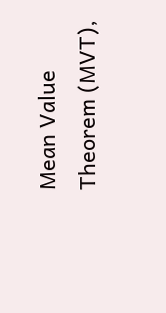Mean Value Theorem (MVT),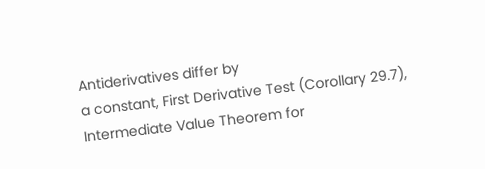Antiderivatives differ by
a constant, First Derivative Test (Corollary 29.7), Intermediate Value Theorem for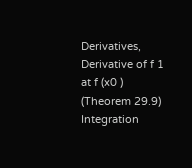Derivatives, Derivative of f 1 at f (x0 ) (Theorem 29.9)
Integration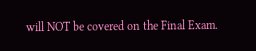will NOT be covered on the Final Exam.